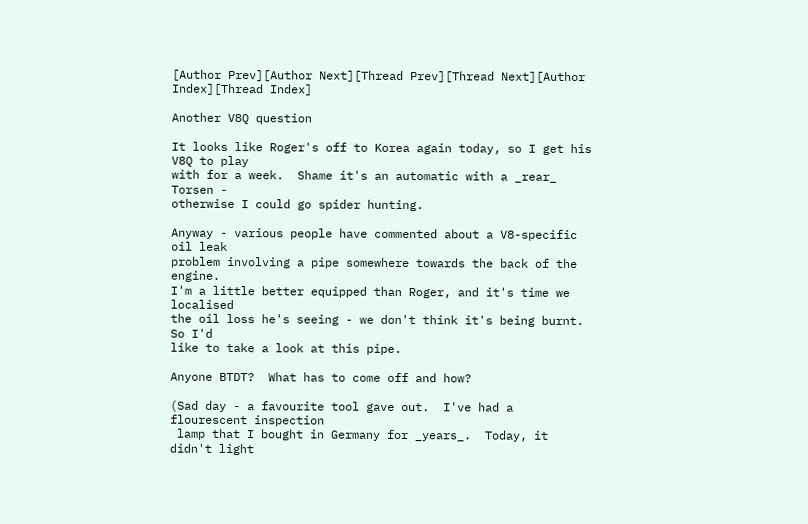[Author Prev][Author Next][Thread Prev][Thread Next][Author Index][Thread Index]

Another V8Q question

It looks like Roger's off to Korea again today, so I get his V8Q to play
with for a week.  Shame it's an automatic with a _rear_ Torsen -
otherwise I could go spider hunting.

Anyway - various people have commented about a V8-specific oil leak
problem involving a pipe somewhere towards the back of the engine.
I'm a little better equipped than Roger, and it's time we localised
the oil loss he's seeing - we don't think it's being burnt.  So I'd
like to take a look at this pipe.

Anyone BTDT?  What has to come off and how?

(Sad day - a favourite tool gave out.  I've had a flourescent inspection
 lamp that I bought in Germany for _years_.  Today, it didn't light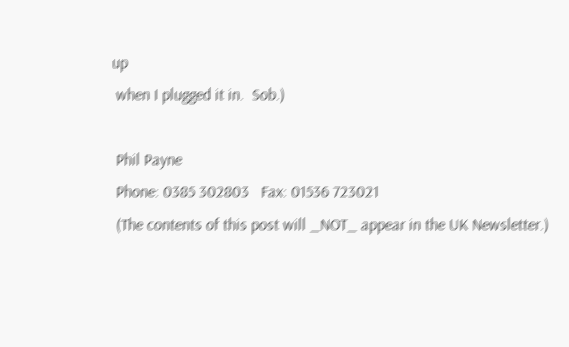up
 when I plugged it in.  Sob.)

 Phil Payne
 Phone: 0385 302803   Fax: 01536 723021
 (The contents of this post will _NOT_ appear in the UK Newsletter.)